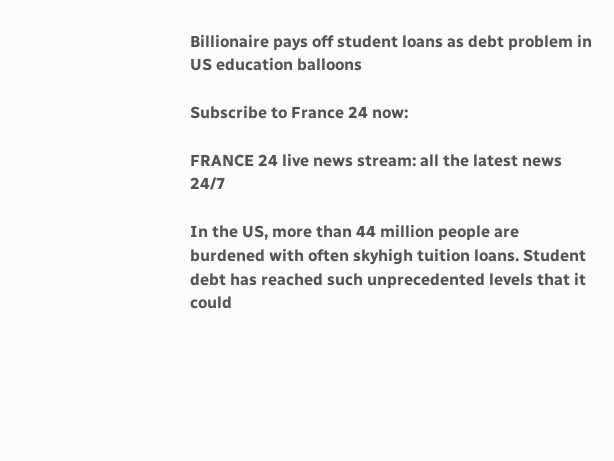Billionaire pays off student loans as debt problem in US education balloons

Subscribe to France 24 now:

FRANCE 24 live news stream: all the latest news 24/7

In the US, more than 44 million people are burdened with often skyhigh tuition loans. Student debt has reached such unprecedented levels that it could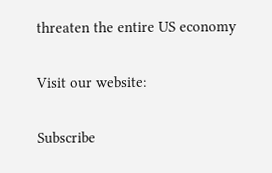threaten the entire US economy

Visit our website:

Subscribe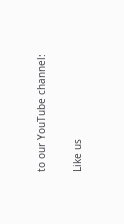to our YouTube channel:

Like us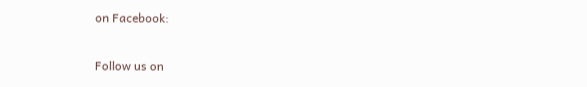on Facebook:

Follow us on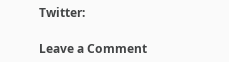Twitter:

Leave a Comment